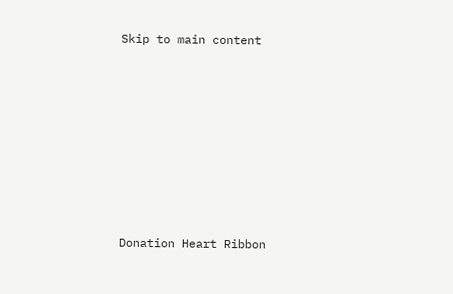Skip to main content









Donation Heart Ribbon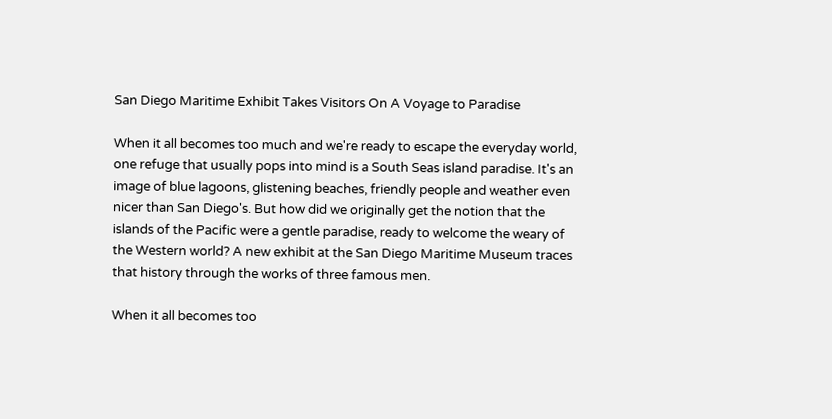San Diego Maritime Exhibit Takes Visitors On A Voyage to Paradise

When it all becomes too much and we're ready to escape the everyday world, one refuge that usually pops into mind is a South Seas island paradise. It's an image of blue lagoons, glistening beaches, friendly people and weather even nicer than San Diego's. But how did we originally get the notion that the islands of the Pacific were a gentle paradise, ready to welcome the weary of the Western world? A new exhibit at the San Diego Maritime Museum traces that history through the works of three famous men.

When it all becomes too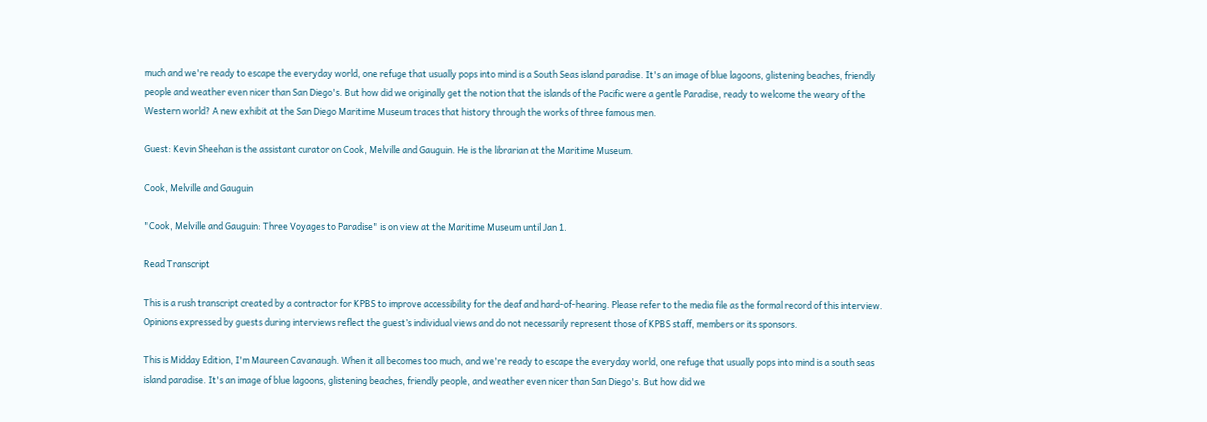much and we're ready to escape the everyday world, one refuge that usually pops into mind is a South Seas island paradise. It's an image of blue lagoons, glistening beaches, friendly people and weather even nicer than San Diego's. But how did we originally get the notion that the islands of the Pacific were a gentle Paradise, ready to welcome the weary of the Western world? A new exhibit at the San Diego Maritime Museum traces that history through the works of three famous men.

Guest: Kevin Sheehan is the assistant curator on Cook, Melville and Gauguin. He is the librarian at the Maritime Museum.

Cook, Melville and Gauguin

"Cook, Melville and Gauguin: Three Voyages to Paradise" is on view at the Maritime Museum until Jan 1.

Read Transcript

This is a rush transcript created by a contractor for KPBS to improve accessibility for the deaf and hard-of-hearing. Please refer to the media file as the formal record of this interview. Opinions expressed by guests during interviews reflect the guest’s individual views and do not necessarily represent those of KPBS staff, members or its sponsors.

This is Midday Edition, I'm Maureen Cavanaugh. When it all becomes too much, and we're ready to escape the everyday world, one refuge that usually pops into mind is a south seas island paradise. It's an image of blue lagoons, glistening beaches, friendly people, and weather even nicer than San Diego's. But how did we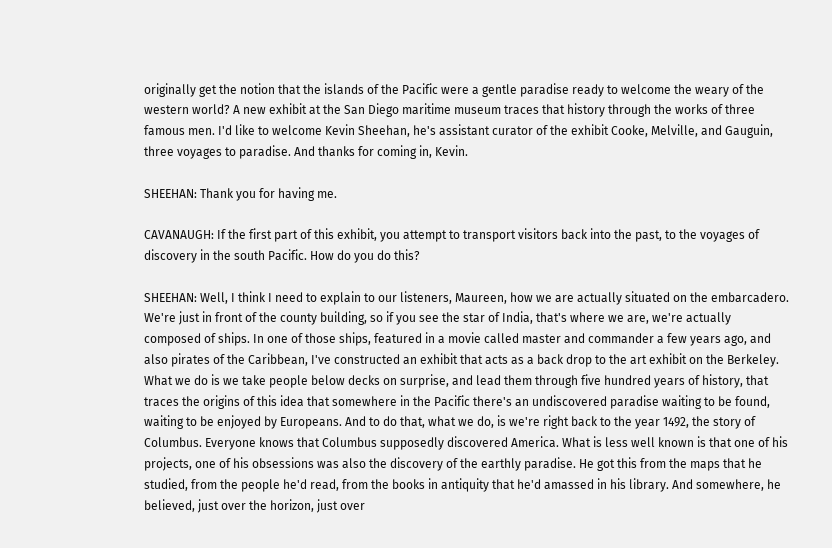originally get the notion that the islands of the Pacific were a gentle paradise ready to welcome the weary of the western world? A new exhibit at the San Diego maritime museum traces that history through the works of three famous men. I'd like to welcome Kevin Sheehan, he's assistant curator of the exhibit Cooke, Melville, and Gauguin, three voyages to paradise. And thanks for coming in, Kevin.

SHEEHAN: Thank you for having me.

CAVANAUGH: If the first part of this exhibit, you attempt to transport visitors back into the past, to the voyages of discovery in the south Pacific. How do you do this?

SHEEHAN: Well, I think I need to explain to our listeners, Maureen, how we are actually situated on the embarcadero. We're just in front of the county building, so if you see the star of India, that's where we are, we're actually composed of ships. In one of those ships, featured in a movie called master and commander a few years ago, and also pirates of the Caribbean, I've constructed an exhibit that acts as a back drop to the art exhibit on the Berkeley. What we do is we take people below decks on surprise, and lead them through five hundred years of history, that traces the origins of this idea that somewhere in the Pacific there's an undiscovered paradise waiting to be found, waiting to be enjoyed by Europeans. And to do that, what we do, is we're right back to the year 1492, the story of Columbus. Everyone knows that Columbus supposedly discovered America. What is less well known is that one of his projects, one of his obsessions was also the discovery of the earthly paradise. He got this from the maps that he studied, from the people he'd read, from the books in antiquity that he'd amassed in his library. And somewhere, he believed, just over the horizon, just over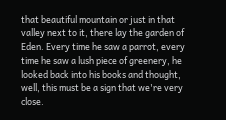that beautiful mountain or just in that valley next to it, there lay the garden of Eden. Every time he saw a parrot, every time he saw a lush piece of greenery, he looked back into his books and thought, well, this must be a sign that we're very close.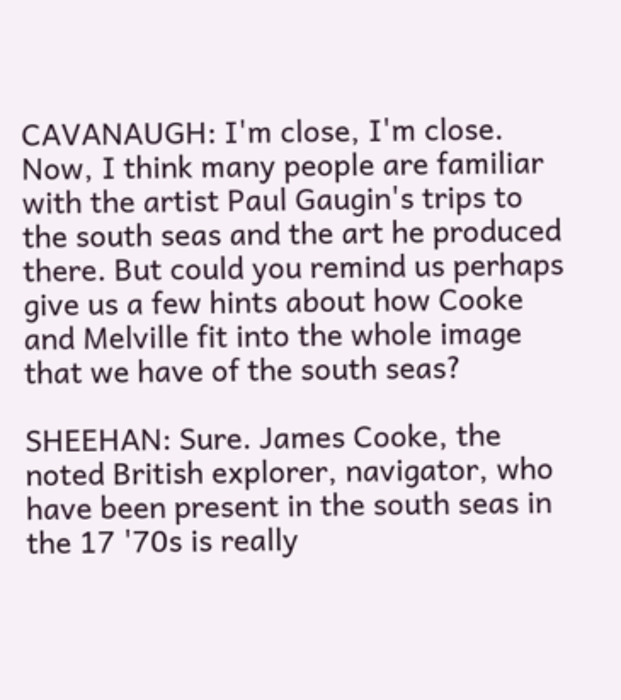CAVANAUGH: I'm close, I'm close. Now, I think many people are familiar with the artist Paul Gaugin's trips to the south seas and the art he produced there. But could you remind us perhaps give us a few hints about how Cooke and Melville fit into the whole image that we have of the south seas?

SHEEHAN: Sure. James Cooke, the noted British explorer, navigator, who have been present in the south seas in the 17 '70s is really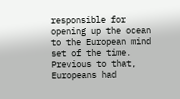responsible for opening up the ocean to the European mind set of the time. Previous to that, Europeans had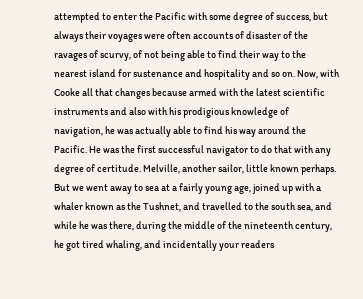attempted to enter the Pacific with some degree of success, but always their voyages were often accounts of disaster of the ravages of scurvy, of not being able to find their way to the nearest island for sustenance and hospitality and so on. Now, with Cooke all that changes because armed with the latest scientific instruments and also with his prodigious knowledge of navigation, he was actually able to find his way around the Pacific. He was the first successful navigator to do that with any degree of certitude. Melville, another sailor, little known perhaps. But we went away to sea at a fairly young age, joined up with a whaler known as the Tushnet, and travelled to the south sea, and while he was there, during the middle of the nineteenth century, he got tired whaling, and incidentally your readers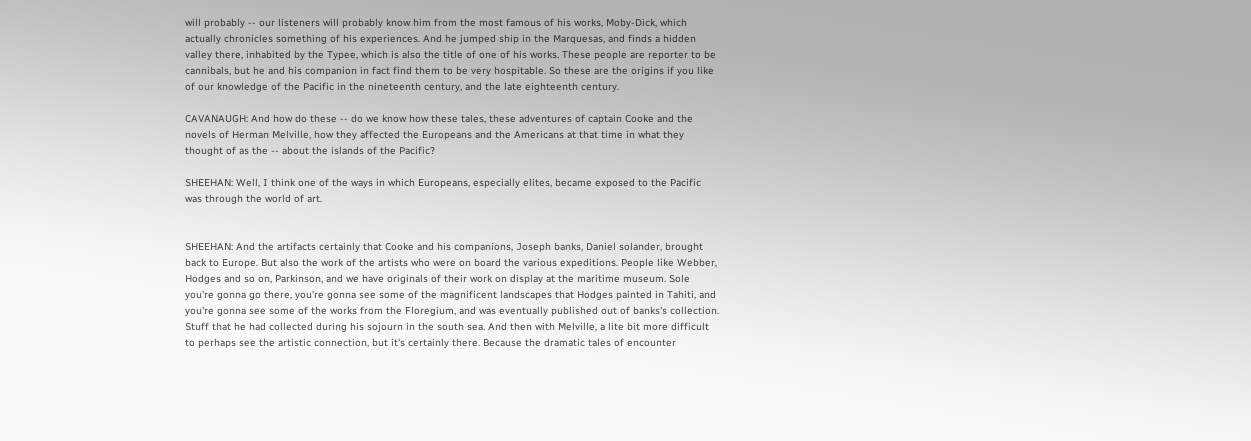will probably -- our listeners will probably know him from the most famous of his works, Moby-Dick, which actually chronicles something of his experiences. And he jumped ship in the Marquesas, and finds a hidden valley there, inhabited by the Typee, which is also the title of one of his works. These people are reporter to be cannibals, but he and his companion in fact find them to be very hospitable. So these are the origins if you like of our knowledge of the Pacific in the nineteenth century, and the late eighteenth century.

CAVANAUGH: And how do these -- do we know how these tales, these adventures of captain Cooke and the novels of Herman Melville, how they affected the Europeans and the Americans at that time in what they thought of as the -- about the islands of the Pacific?

SHEEHAN: Well, I think one of the ways in which Europeans, especially elites, became exposed to the Pacific was through the world of art.


SHEEHAN: And the artifacts certainly that Cooke and his companions, Joseph banks, Daniel solander, brought back to Europe. But also the work of the artists who were on board the various expeditions. People like Webber, Hodges and so on, Parkinson, and we have originals of their work on display at the maritime museum. Sole you're gonna go there, you're gonna see some of the magnificent landscapes that Hodges painted in Tahiti, and you're gonna see some of the works from the Floregium, and was eventually published out of banks's collection. Stuff that he had collected during his sojourn in the south sea. And then with Melville, a lite bit more difficult to perhaps see the artistic connection, but it's certainly there. Because the dramatic tales of encounter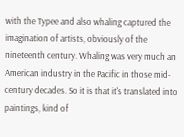with the Typee and also whaling captured the imagination of artists, obviously of the nineteenth century. Whaling was very much an American industry in the Pacific in those mid-century decades. So it is that it's translated into paintings, kind of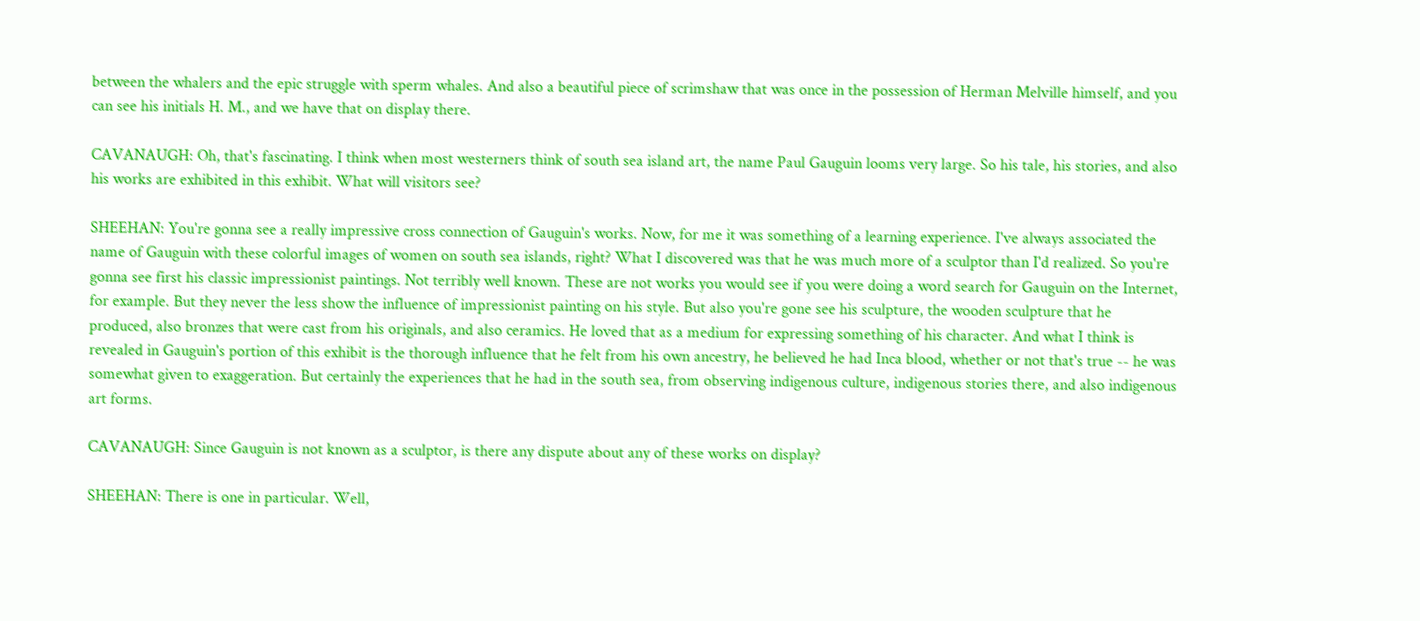between the whalers and the epic struggle with sperm whales. And also a beautiful piece of scrimshaw that was once in the possession of Herman Melville himself, and you can see his initials H. M., and we have that on display there.

CAVANAUGH: Oh, that's fascinating. I think when most westerners think of south sea island art, the name Paul Gauguin looms very large. So his tale, his stories, and also his works are exhibited in this exhibit. What will visitors see?

SHEEHAN: You're gonna see a really impressive cross connection of Gauguin's works. Now, for me it was something of a learning experience. I've always associated the name of Gauguin with these colorful images of women on south sea islands, right? What I discovered was that he was much more of a sculptor than I'd realized. So you're gonna see first his classic impressionist paintings. Not terribly well known. These are not works you would see if you were doing a word search for Gauguin on the Internet, for example. But they never the less show the influence of impressionist painting on his style. But also you're gone see his sculpture, the wooden sculpture that he produced, also bronzes that were cast from his originals, and also ceramics. He loved that as a medium for expressing something of his character. And what I think is revealed in Gauguin's portion of this exhibit is the thorough influence that he felt from his own ancestry, he believed he had Inca blood, whether or not that's true -- he was somewhat given to exaggeration. But certainly the experiences that he had in the south sea, from observing indigenous culture, indigenous stories there, and also indigenous art forms.

CAVANAUGH: Since Gauguin is not known as a sculptor, is there any dispute about any of these works on display?

SHEEHAN: There is one in particular. Well,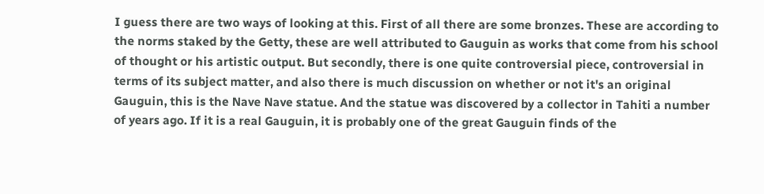I guess there are two ways of looking at this. First of all there are some bronzes. These are according to the norms staked by the Getty, these are well attributed to Gauguin as works that come from his school of thought or his artistic output. But secondly, there is one quite controversial piece, controversial in terms of its subject matter, and also there is much discussion on whether or not it's an original Gauguin, this is the Nave Nave statue. And the statue was discovered by a collector in Tahiti a number of years ago. If it is a real Gauguin, it is probably one of the great Gauguin finds of the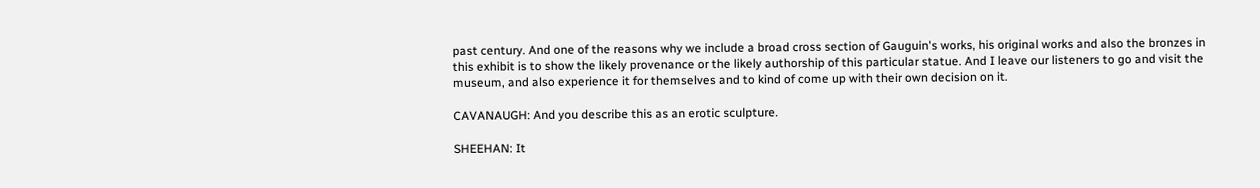past century. And one of the reasons why we include a broad cross section of Gauguin's works, his original works and also the bronzes in this exhibit is to show the likely provenance or the likely authorship of this particular statue. And I leave our listeners to go and visit the museum, and also experience it for themselves and to kind of come up with their own decision on it.

CAVANAUGH: And you describe this as an erotic sculpture.

SHEEHAN: It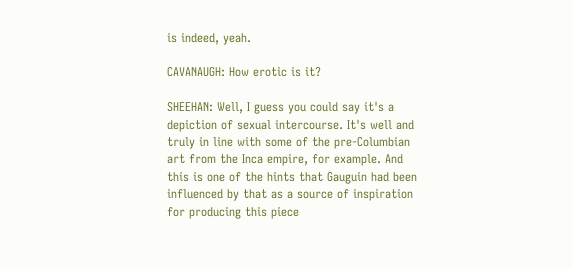is indeed, yeah.

CAVANAUGH: How erotic is it?

SHEEHAN: Well, I guess you could say it's a depiction of sexual intercourse. It's well and truly in line with some of the pre-Columbian art from the Inca empire, for example. And this is one of the hints that Gauguin had been influenced by that as a source of inspiration for producing this piece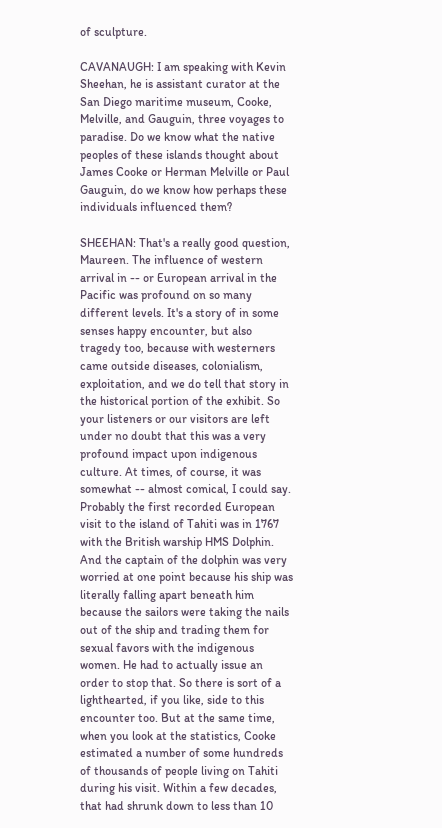of sculpture.

CAVANAUGH: I am speaking with Kevin Sheehan, he is assistant curator at the San Diego maritime museum, Cooke, Melville, and Gauguin, three voyages to paradise. Do we know what the native peoples of these islands thought about James Cooke or Herman Melville or Paul Gauguin, do we know how perhaps these individuals influenced them?

SHEEHAN: That's a really good question, Maureen. The influence of western arrival in -- or European arrival in the Pacific was profound on so many different levels. It's a story of in some senses happy encounter, but also tragedy too, because with westerners came outside diseases, colonialism, exploitation, and we do tell that story in the historical portion of the exhibit. So your listeners or our visitors are left under no doubt that this was a very profound impact upon indigenous culture. At times, of course, it was somewhat -- almost comical, I could say. Probably the first recorded European visit to the island of Tahiti was in 1767 with the British warship HMS Dolphin. And the captain of the dolphin was very worried at one point because his ship was literally falling apart beneath him because the sailors were taking the nails out of the ship and trading them for sexual favors with the indigenous women. He had to actually issue an order to stop that. So there is sort of a lighthearted, if you like, side to this encounter too. But at the same time, when you look at the statistics, Cooke estimated a number of some hundreds of thousands of people living on Tahiti during his visit. Within a few decades, that had shrunk down to less than 10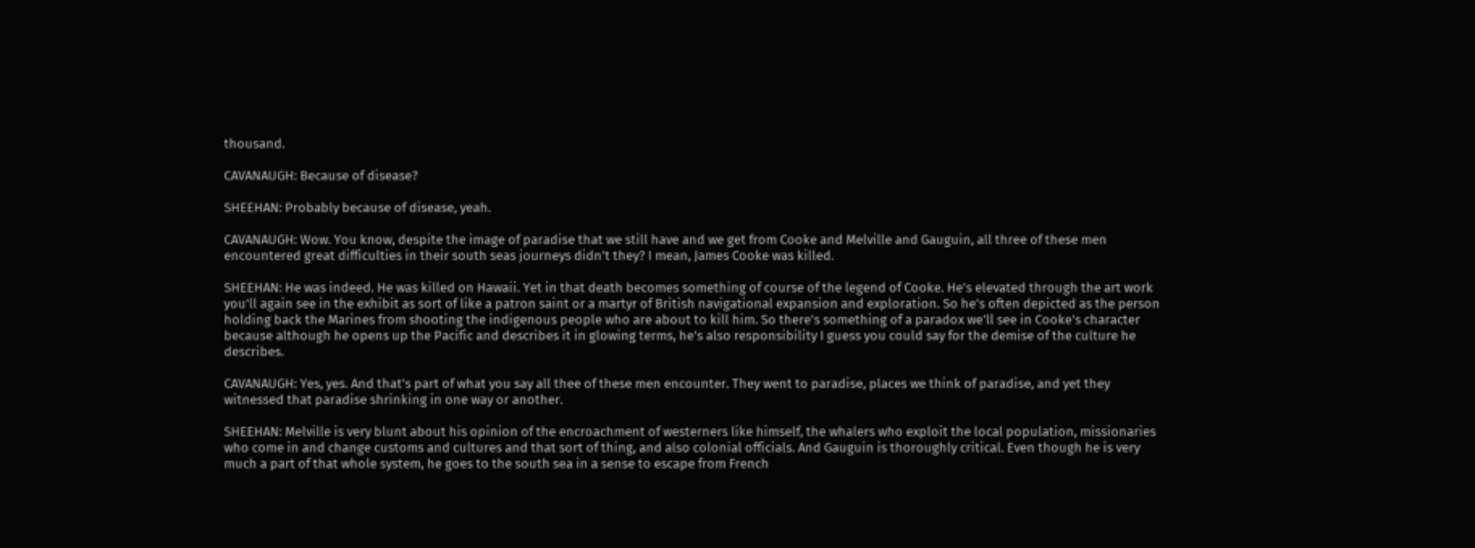thousand.

CAVANAUGH: Because of disease?

SHEEHAN: Probably because of disease, yeah.

CAVANAUGH: Wow. You know, despite the image of paradise that we still have and we get from Cooke and Melville and Gauguin, all three of these men encountered great difficulties in their south seas journeys didn't they? I mean, James Cooke was killed.

SHEEHAN: He was indeed. He was killed on Hawaii. Yet in that death becomes something of course of the legend of Cooke. He's elevated through the art work you'll again see in the exhibit as sort of like a patron saint or a martyr of British navigational expansion and exploration. So he's often depicted as the person holding back the Marines from shooting the indigenous people who are about to kill him. So there's something of a paradox we'll see in Cooke's character because although he opens up the Pacific and describes it in glowing terms, he's also responsibility I guess you could say for the demise of the culture he describes.

CAVANAUGH: Yes, yes. And that's part of what you say all thee of these men encounter. They went to paradise, places we think of paradise, and yet they witnessed that paradise shrinking in one way or another.

SHEEHAN: Melville is very blunt about his opinion of the encroachment of westerners like himself, the whalers who exploit the local population, missionaries who come in and change customs and cultures and that sort of thing, and also colonial officials. And Gauguin is thoroughly critical. Even though he is very much a part of that whole system, he goes to the south sea in a sense to escape from French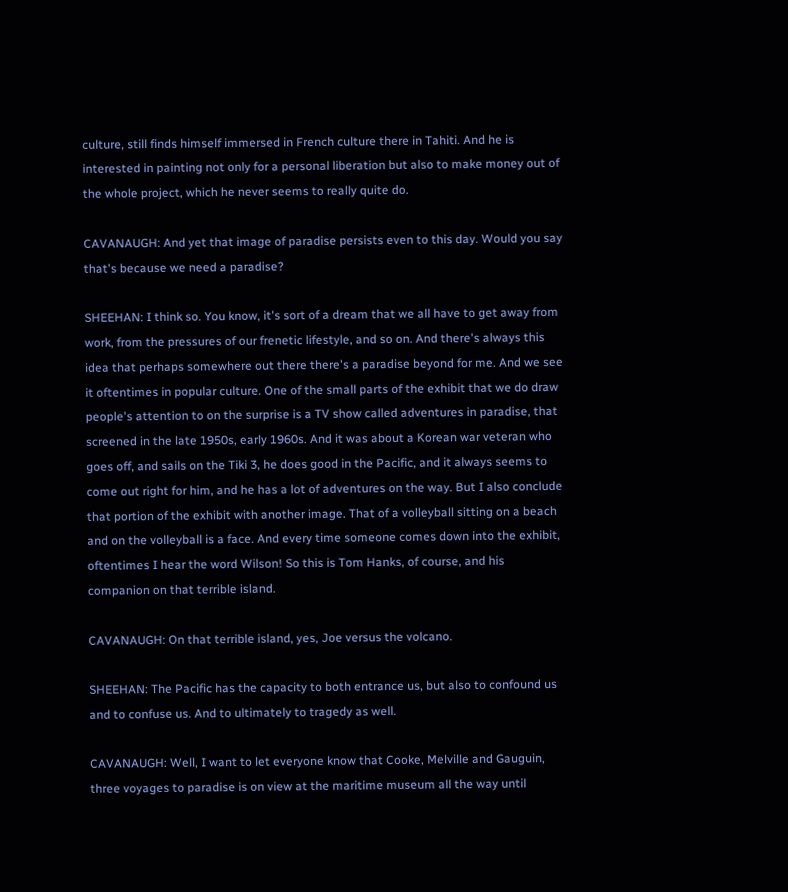culture, still finds himself immersed in French culture there in Tahiti. And he is interested in painting not only for a personal liberation but also to make money out of the whole project, which he never seems to really quite do.

CAVANAUGH: And yet that image of paradise persists even to this day. Would you say that's because we need a paradise?

SHEEHAN: I think so. You know, it's sort of a dream that we all have to get away from work, from the pressures of our frenetic lifestyle, and so on. And there's always this idea that perhaps somewhere out there there's a paradise beyond for me. And we see it oftentimes in popular culture. One of the small parts of the exhibit that we do draw people's attention to on the surprise is a TV show called adventures in paradise, that screened in the late 1950s, early 1960s. And it was about a Korean war veteran who goes off, and sails on the Tiki 3, he does good in the Pacific, and it always seems to come out right for him, and he has a lot of adventures on the way. But I also conclude that portion of the exhibit with another image. That of a volleyball sitting on a beach and on the volleyball is a face. And every time someone comes down into the exhibit, oftentimes I hear the word Wilson! So this is Tom Hanks, of course, and his companion on that terrible island.

CAVANAUGH: On that terrible island, yes, Joe versus the volcano.

SHEEHAN: The Pacific has the capacity to both entrance us, but also to confound us and to confuse us. And to ultimately to tragedy as well.

CAVANAUGH: Well, I want to let everyone know that Cooke, Melville and Gauguin, three voyages to paradise is on view at the maritime museum all the way until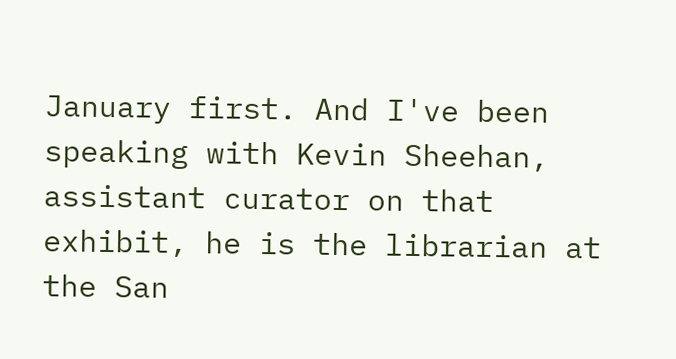January first. And I've been speaking with Kevin Sheehan, assistant curator on that exhibit, he is the librarian at the San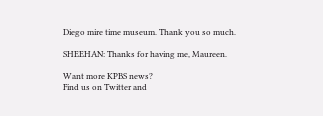Diego mire time museum. Thank you so much.

SHEEHAN: Thanks for having me, Maureen.

Want more KPBS news?
Find us on Twitter and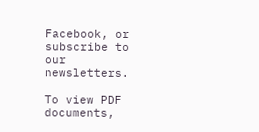Facebook, or subscribe to our newsletters.

To view PDF documents,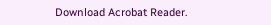Download Acrobat Reader.